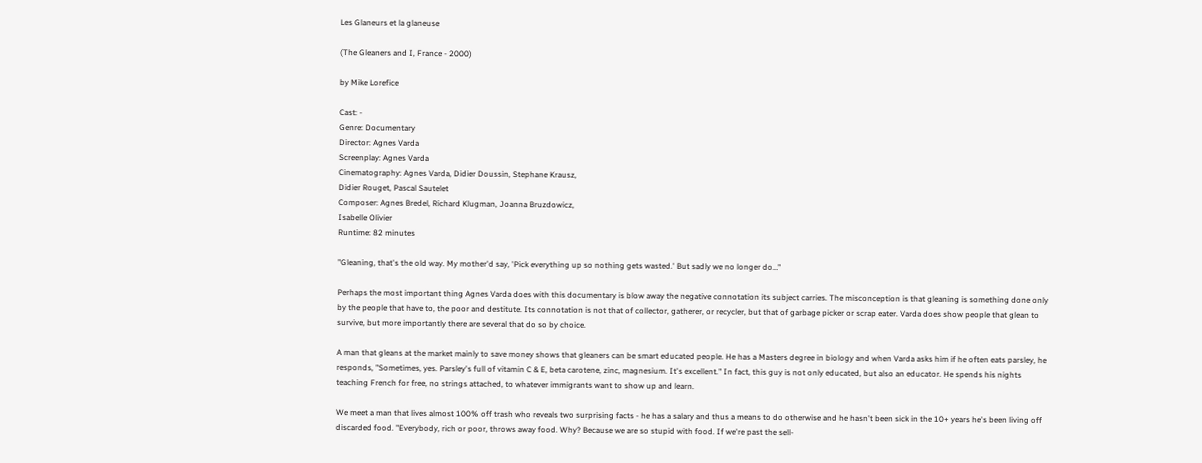Les Glaneurs et la glaneuse

(The Gleaners and I, France - 2000)

by Mike Lorefice

Cast: -
Genre: Documentary
Director: Agnes Varda
Screenplay: Agnes Varda
Cinematography: Agnes Varda, Didier Doussin, Stephane Krausz,
Didier Rouget, Pascal Sautelet
Composer: Agnes Bredel, Richard Klugman, Joanna Bruzdowicz,
Isabelle Olivier
Runtime: 82 minutes

"Gleaning, that's the old way. My mother'd say, 'Pick everything up so nothing gets wasted.' But sadly we no longer do…"

Perhaps the most important thing Agnes Varda does with this documentary is blow away the negative connotation its subject carries. The misconception is that gleaning is something done only by the people that have to, the poor and destitute. Its connotation is not that of collector, gatherer, or recycler, but that of garbage picker or scrap eater. Varda does show people that glean to survive, but more importantly there are several that do so by choice.

A man that gleans at the market mainly to save money shows that gleaners can be smart educated people. He has a Masters degree in biology and when Varda asks him if he often eats parsley, he responds, "Sometimes, yes. Parsley's full of vitamin C & E, beta carotene, zinc, magnesium. It's excellent." In fact, this guy is not only educated, but also an educator. He spends his nights teaching French for free, no strings attached, to whatever immigrants want to show up and learn.

We meet a man that lives almost 100% off trash who reveals two surprising facts - he has a salary and thus a means to do otherwise and he hasn't been sick in the 10+ years he's been living off discarded food. "Everybody, rich or poor, throws away food. Why? Because we are so stupid with food. If we're past the sell-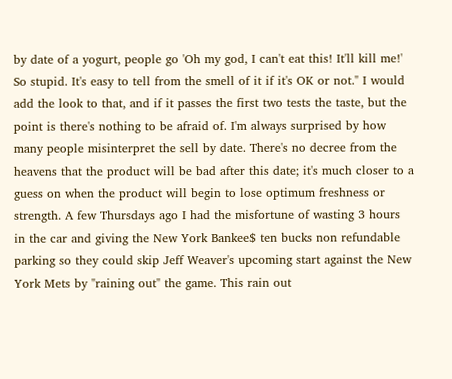by date of a yogurt, people go 'Oh my god, I can't eat this! It'll kill me!' So stupid. It's easy to tell from the smell of it if it's OK or not." I would add the look to that, and if it passes the first two tests the taste, but the point is there's nothing to be afraid of. I'm always surprised by how many people misinterpret the sell by date. There's no decree from the heavens that the product will be bad after this date; it's much closer to a guess on when the product will begin to lose optimum freshness or strength. A few Thursdays ago I had the misfortune of wasting 3 hours in the car and giving the New York Bankee$ ten bucks non refundable parking so they could skip Jeff Weaver's upcoming start against the New York Mets by "raining out" the game. This rain out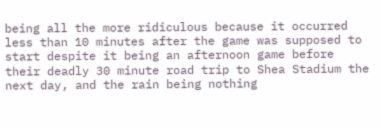being all the more ridiculous because it occurred less than 10 minutes after the game was supposed to start despite it being an afternoon game before their deadly 30 minute road trip to Shea Stadium the next day, and the rain being nothing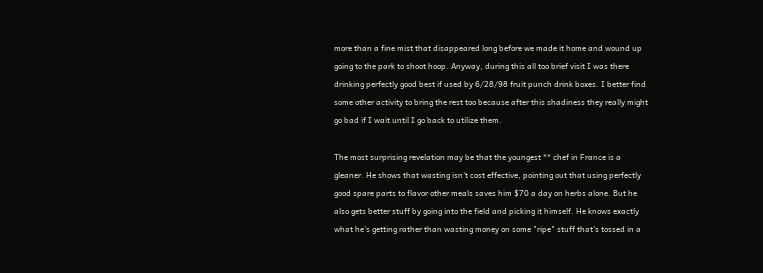more than a fine mist that disappeared long before we made it home and wound up going to the park to shoot hoop. Anyway, during this all too brief visit I was there drinking perfectly good best if used by 6/28/98 fruit punch drink boxes. I better find some other activity to bring the rest too because after this shadiness they really might go bad if I wait until I go back to utilize them.

The most surprising revelation may be that the youngest ** chef in France is a gleaner. He shows that wasting isn't cost effective, pointing out that using perfectly good spare parts to flavor other meals saves him $70 a day on herbs alone. But he also gets better stuff by going into the field and picking it himself. He knows exactly what he's getting rather than wasting money on some "ripe" stuff that's tossed in a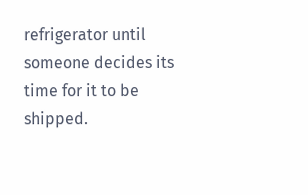refrigerator until someone decides its time for it to be shipped.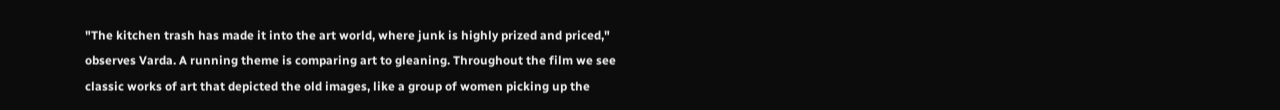"The kitchen trash has made it into the art world, where junk is highly prized and priced," observes Varda. A running theme is comparing art to gleaning. Throughout the film we see classic works of art that depicted the old images, like a group of women picking up the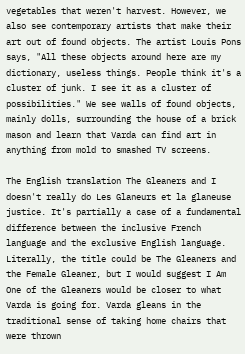vegetables that weren't harvest. However, we also see contemporary artists that make their art out of found objects. The artist Louis Pons says, "All these objects around here are my dictionary, useless things. People think it's a cluster of junk. I see it as a cluster of possibilities." We see walls of found objects, mainly dolls, surrounding the house of a brick mason and learn that Varda can find art in anything from mold to smashed TV screens.

The English translation The Gleaners and I doesn't really do Les Glaneurs et la glaneuse justice. It's partially a case of a fundamental difference between the inclusive French language and the exclusive English language. Literally, the title could be The Gleaners and the Female Gleaner, but I would suggest I Am One of the Gleaners would be closer to what Varda is going for. Varda gleans in the traditional sense of taking home chairs that were thrown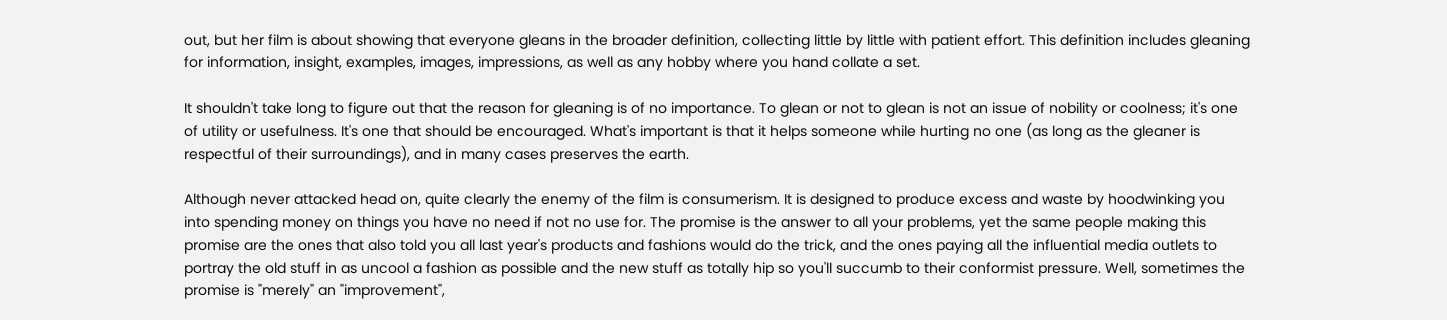out, but her film is about showing that everyone gleans in the broader definition, collecting little by little with patient effort. This definition includes gleaning for information, insight, examples, images, impressions, as well as any hobby where you hand collate a set.

It shouldn't take long to figure out that the reason for gleaning is of no importance. To glean or not to glean is not an issue of nobility or coolness; it's one of utility or usefulness. It's one that should be encouraged. What's important is that it helps someone while hurting no one (as long as the gleaner is respectful of their surroundings), and in many cases preserves the earth.

Although never attacked head on, quite clearly the enemy of the film is consumerism. It is designed to produce excess and waste by hoodwinking you into spending money on things you have no need if not no use for. The promise is the answer to all your problems, yet the same people making this promise are the ones that also told you all last year's products and fashions would do the trick, and the ones paying all the influential media outlets to portray the old stuff in as uncool a fashion as possible and the new stuff as totally hip so you'll succumb to their conformist pressure. Well, sometimes the promise is "merely" an "improvement",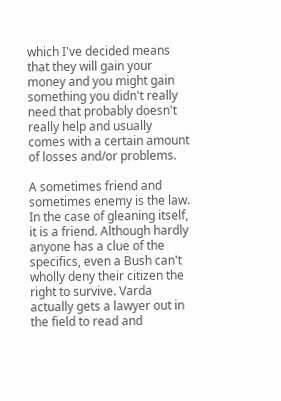which I've decided means that they will gain your money and you might gain something you didn't really need that probably doesn't really help and usually comes with a certain amount of losses and/or problems.

A sometimes friend and sometimes enemy is the law. In the case of gleaning itself, it is a friend. Although hardly anyone has a clue of the specifics, even a Bush can't wholly deny their citizen the right to survive. Varda actually gets a lawyer out in the field to read and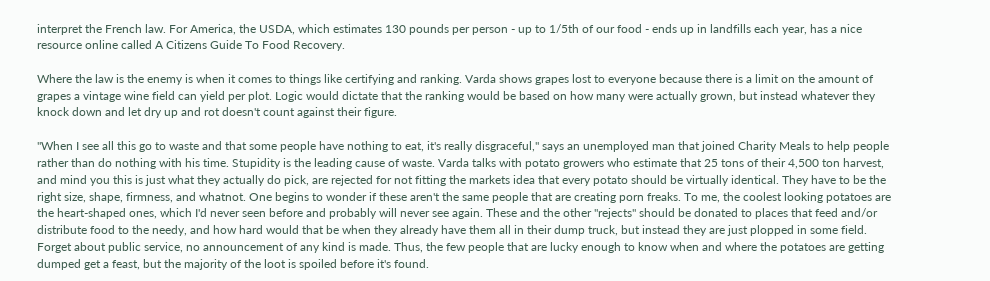interpret the French law. For America, the USDA, which estimates 130 pounds per person - up to 1/5th of our food - ends up in landfills each year, has a nice resource online called A Citizens Guide To Food Recovery.

Where the law is the enemy is when it comes to things like certifying and ranking. Varda shows grapes lost to everyone because there is a limit on the amount of grapes a vintage wine field can yield per plot. Logic would dictate that the ranking would be based on how many were actually grown, but instead whatever they knock down and let dry up and rot doesn't count against their figure.

"When I see all this go to waste and that some people have nothing to eat, it's really disgraceful," says an unemployed man that joined Charity Meals to help people rather than do nothing with his time. Stupidity is the leading cause of waste. Varda talks with potato growers who estimate that 25 tons of their 4,500 ton harvest, and mind you this is just what they actually do pick, are rejected for not fitting the markets idea that every potato should be virtually identical. They have to be the right size, shape, firmness, and whatnot. One begins to wonder if these aren't the same people that are creating porn freaks. To me, the coolest looking potatoes are the heart-shaped ones, which I'd never seen before and probably will never see again. These and the other "rejects" should be donated to places that feed and/or distribute food to the needy, and how hard would that be when they already have them all in their dump truck, but instead they are just plopped in some field. Forget about public service, no announcement of any kind is made. Thus, the few people that are lucky enough to know when and where the potatoes are getting dumped get a feast, but the majority of the loot is spoiled before it's found.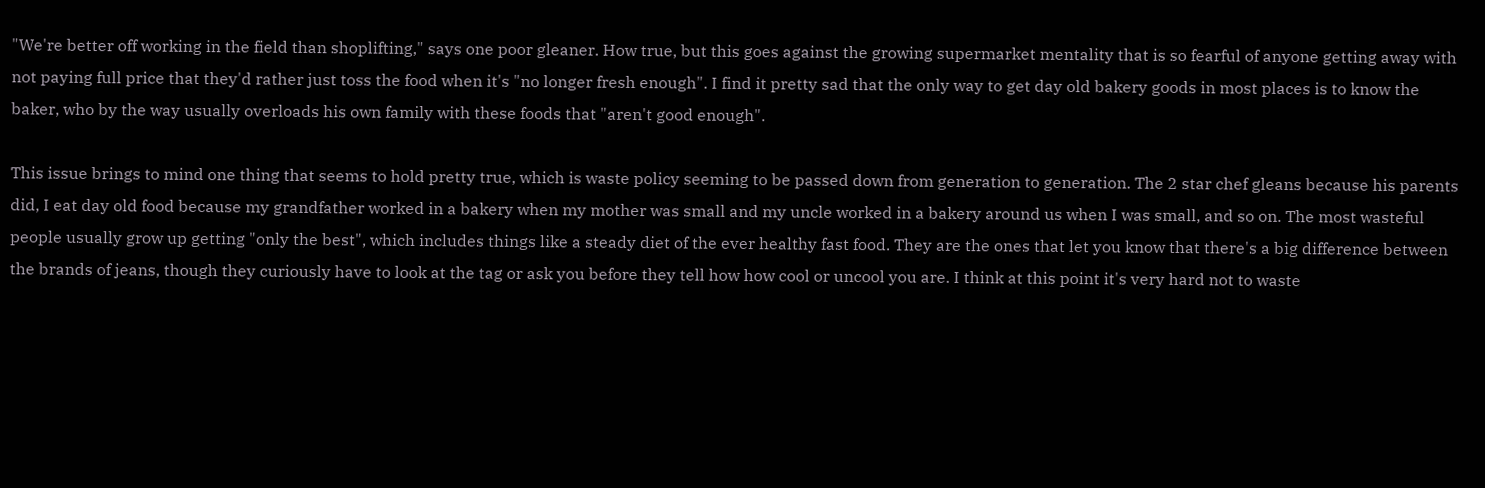"We're better off working in the field than shoplifting," says one poor gleaner. How true, but this goes against the growing supermarket mentality that is so fearful of anyone getting away with not paying full price that they'd rather just toss the food when it's "no longer fresh enough". I find it pretty sad that the only way to get day old bakery goods in most places is to know the baker, who by the way usually overloads his own family with these foods that "aren't good enough".

This issue brings to mind one thing that seems to hold pretty true, which is waste policy seeming to be passed down from generation to generation. The 2 star chef gleans because his parents did, I eat day old food because my grandfather worked in a bakery when my mother was small and my uncle worked in a bakery around us when I was small, and so on. The most wasteful people usually grow up getting "only the best", which includes things like a steady diet of the ever healthy fast food. They are the ones that let you know that there's a big difference between the brands of jeans, though they curiously have to look at the tag or ask you before they tell how how cool or uncool you are. I think at this point it's very hard not to waste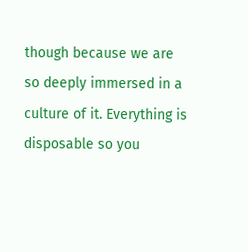though because we are so deeply immersed in a culture of it. Everything is disposable so you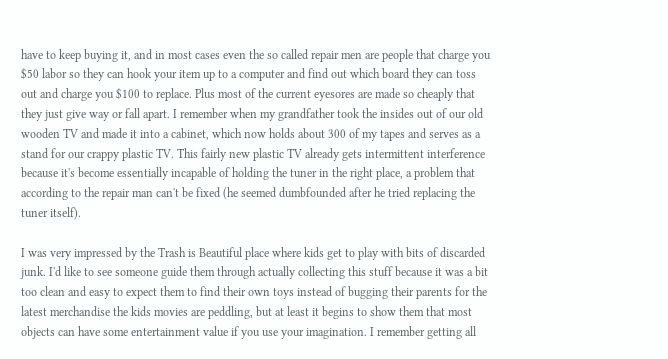have to keep buying it, and in most cases even the so called repair men are people that charge you $50 labor so they can hook your item up to a computer and find out which board they can toss out and charge you $100 to replace. Plus most of the current eyesores are made so cheaply that they just give way or fall apart. I remember when my grandfather took the insides out of our old wooden TV and made it into a cabinet, which now holds about 300 of my tapes and serves as a stand for our crappy plastic TV. This fairly new plastic TV already gets intermittent interference because it's become essentially incapable of holding the tuner in the right place, a problem that according to the repair man can't be fixed (he seemed dumbfounded after he tried replacing the tuner itself).

I was very impressed by the Trash is Beautiful place where kids get to play with bits of discarded junk. I'd like to see someone guide them through actually collecting this stuff because it was a bit too clean and easy to expect them to find their own toys instead of bugging their parents for the latest merchandise the kids movies are peddling, but at least it begins to show them that most objects can have some entertainment value if you use your imagination. I remember getting all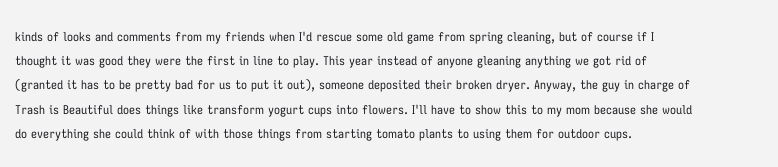kinds of looks and comments from my friends when I'd rescue some old game from spring cleaning, but of course if I thought it was good they were the first in line to play. This year instead of anyone gleaning anything we got rid of (granted it has to be pretty bad for us to put it out), someone deposited their broken dryer. Anyway, the guy in charge of Trash is Beautiful does things like transform yogurt cups into flowers. I'll have to show this to my mom because she would do everything she could think of with those things from starting tomato plants to using them for outdoor cups.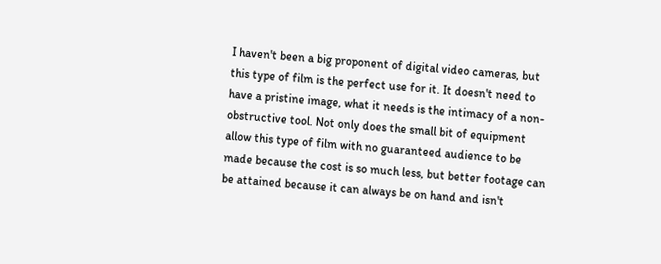I haven't been a big proponent of digital video cameras, but this type of film is the perfect use for it. It doesn't need to have a pristine image, what it needs is the intimacy of a non-obstructive tool. Not only does the small bit of equipment allow this type of film with no guaranteed audience to be made because the cost is so much less, but better footage can be attained because it can always be on hand and isn't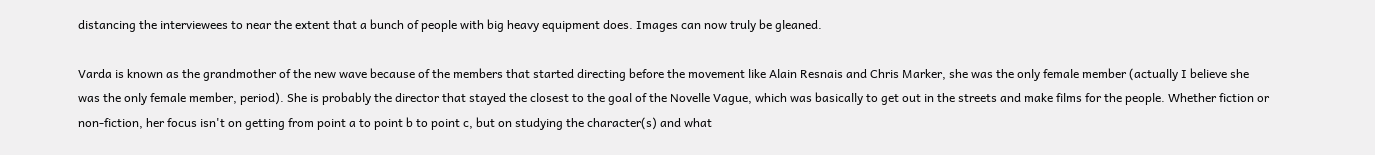distancing the interviewees to near the extent that a bunch of people with big heavy equipment does. Images can now truly be gleaned.

Varda is known as the grandmother of the new wave because of the members that started directing before the movement like Alain Resnais and Chris Marker, she was the only female member (actually I believe she was the only female member, period). She is probably the director that stayed the closest to the goal of the Novelle Vague, which was basically to get out in the streets and make films for the people. Whether fiction or non-fiction, her focus isn't on getting from point a to point b to point c, but on studying the character(s) and what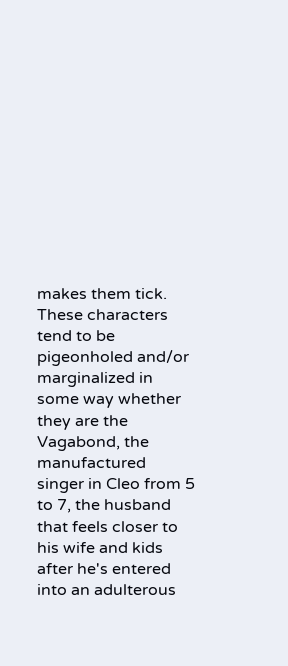makes them tick. These characters tend to be pigeonholed and/or marginalized in some way whether they are the Vagabond, the manufactured singer in Cleo from 5 to 7, the husband that feels closer to his wife and kids after he's entered into an adulterous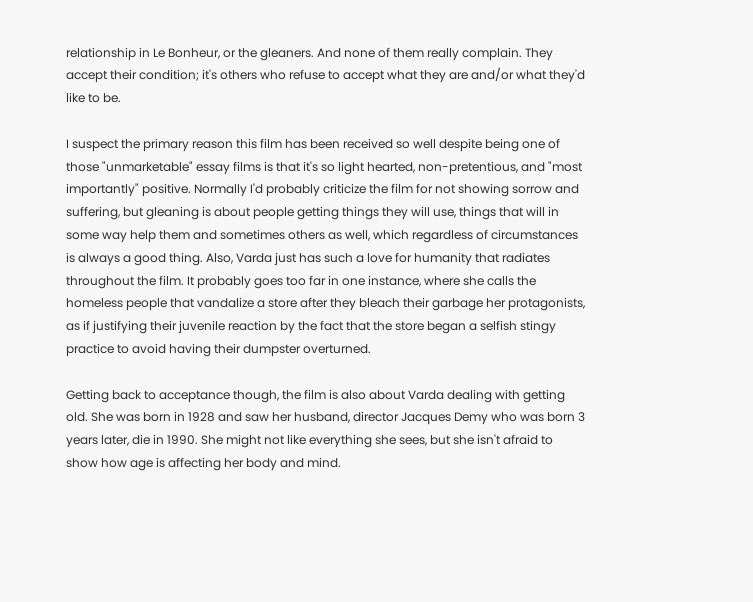relationship in Le Bonheur, or the gleaners. And none of them really complain. They accept their condition; it's others who refuse to accept what they are and/or what they'd like to be.

I suspect the primary reason this film has been received so well despite being one of those "unmarketable" essay films is that it's so light hearted, non-pretentious, and "most importantly" positive. Normally I'd probably criticize the film for not showing sorrow and suffering, but gleaning is about people getting things they will use, things that will in some way help them and sometimes others as well, which regardless of circumstances is always a good thing. Also, Varda just has such a love for humanity that radiates throughout the film. It probably goes too far in one instance, where she calls the homeless people that vandalize a store after they bleach their garbage her protagonists, as if justifying their juvenile reaction by the fact that the store began a selfish stingy practice to avoid having their dumpster overturned.

Getting back to acceptance though, the film is also about Varda dealing with getting old. She was born in 1928 and saw her husband, director Jacques Demy who was born 3 years later, die in 1990. She might not like everything she sees, but she isn't afraid to show how age is affecting her body and mind.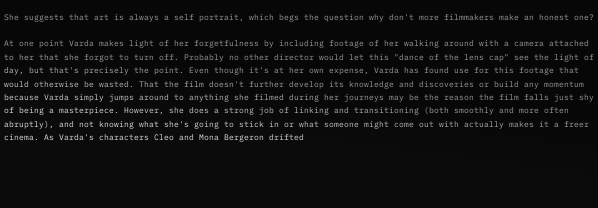She suggests that art is always a self portrait, which begs the question why don't more filmmakers make an honest one?

At one point Varda makes light of her forgetfulness by including footage of her walking around with a camera attached to her that she forgot to turn off. Probably no other director would let this "dance of the lens cap" see the light of day, but that's precisely the point. Even though it's at her own expense, Varda has found use for this footage that would otherwise be wasted. That the film doesn't further develop its knowledge and discoveries or build any momentum because Varda simply jumps around to anything she filmed during her journeys may be the reason the film falls just shy of being a masterpiece. However, she does a strong job of linking and transitioning (both smoothly and more often abruptly), and not knowing what she's going to stick in or what someone might come out with actually makes it a freer cinema. As Varda's characters Cleo and Mona Bergeron drifted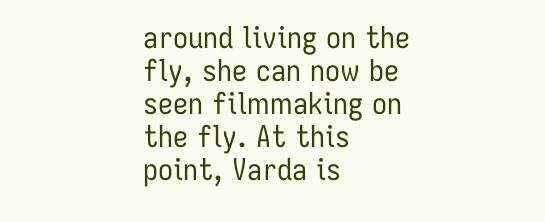around living on the fly, she can now be seen filmmaking on the fly. At this point, Varda is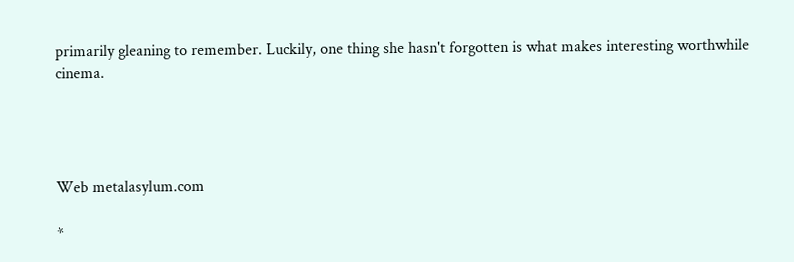primarily gleaning to remember. Luckily, one thing she hasn't forgotten is what makes interesting worthwhile cinema.




Web metalasylum.com

*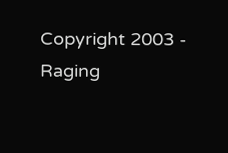Copyright 2003 - Raging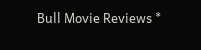Bull Movie Reviews *